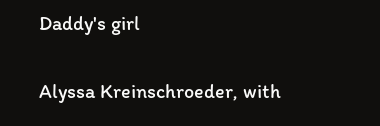Daddy's girl

Alyssa Kreinschroeder, with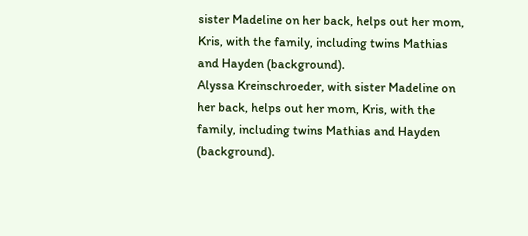sister Madeline on her back, helps out her mom, Kris, with the family, including twins Mathias and Hayden (background).
Alyssa Kreinschroeder, with sister Madeline on her back, helps out her mom, Kris, with the family, including twins Mathias and Hayden (background).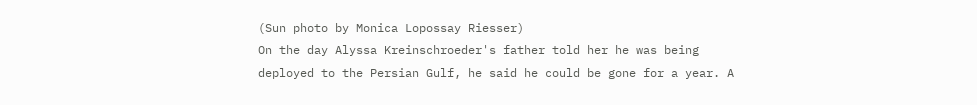(Sun photo by Monica Lopossay Riesser)
On the day Alyssa Kreinschroeder's father told her he was being deployed to the Persian Gulf, he said he could be gone for a year. A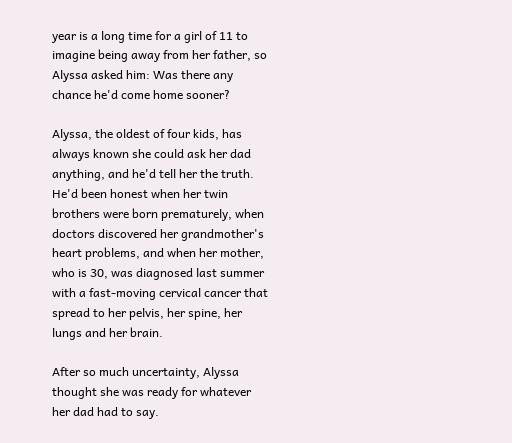year is a long time for a girl of 11 to imagine being away from her father, so Alyssa asked him: Was there any chance he'd come home sooner?

Alyssa, the oldest of four kids, has always known she could ask her dad anything, and he'd tell her the truth. He'd been honest when her twin brothers were born prematurely, when doctors discovered her grandmother's heart problems, and when her mother, who is 30, was diagnosed last summer with a fast-moving cervical cancer that spread to her pelvis, her spine, her lungs and her brain.

After so much uncertainty, Alyssa thought she was ready for whatever her dad had to say.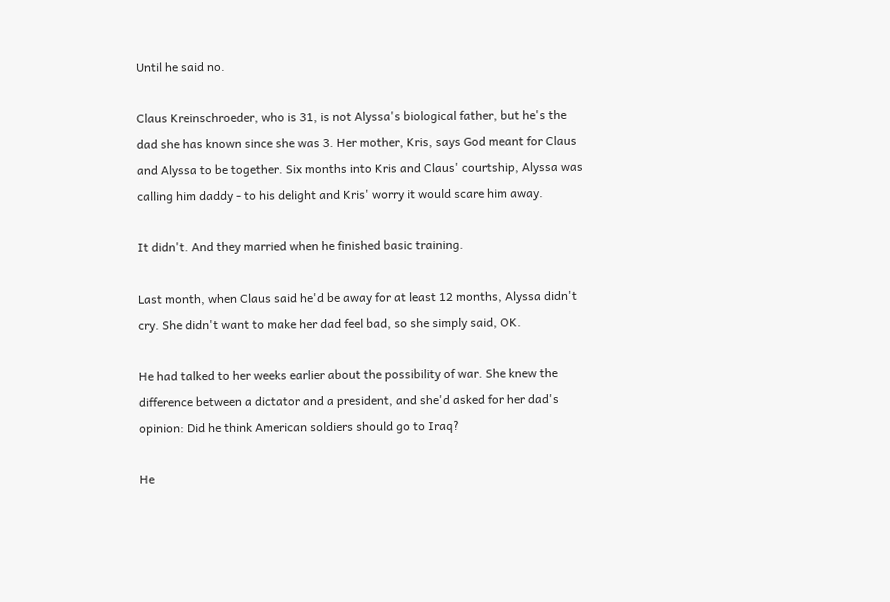Until he said no.

Claus Kreinschroeder, who is 31, is not Alyssa's biological father, but he's the dad she has known since she was 3. Her mother, Kris, says God meant for Claus and Alyssa to be together. Six months into Kris and Claus' courtship, Alyssa was calling him daddy - to his delight and Kris' worry it would scare him away.

It didn't. And they married when he finished basic training.

Last month, when Claus said he'd be away for at least 12 months, Alyssa didn't cry. She didn't want to make her dad feel bad, so she simply said, OK.

He had talked to her weeks earlier about the possibility of war. She knew the difference between a dictator and a president, and she'd asked for her dad's opinion: Did he think American soldiers should go to Iraq?

He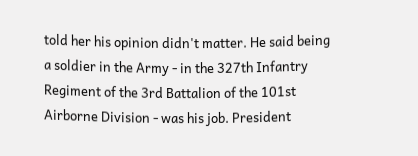told her his opinion didn't matter. He said being a soldier in the Army - in the 327th Infantry Regiment of the 3rd Battalion of the 101st Airborne Division - was his job. President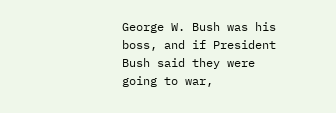George W. Bush was his boss, and if President Bush said they were going to war,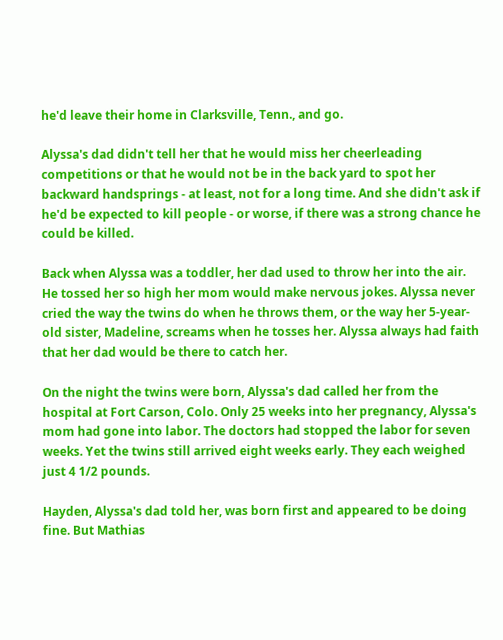he'd leave their home in Clarksville, Tenn., and go.

Alyssa's dad didn't tell her that he would miss her cheerleading competitions or that he would not be in the back yard to spot her backward handsprings - at least, not for a long time. And she didn't ask if he'd be expected to kill people - or worse, if there was a strong chance he could be killed.

Back when Alyssa was a toddler, her dad used to throw her into the air. He tossed her so high her mom would make nervous jokes. Alyssa never cried the way the twins do when he throws them, or the way her 5-year-old sister, Madeline, screams when he tosses her. Alyssa always had faith that her dad would be there to catch her.

On the night the twins were born, Alyssa's dad called her from the hospital at Fort Carson, Colo. Only 25 weeks into her pregnancy, Alyssa's mom had gone into labor. The doctors had stopped the labor for seven weeks. Yet the twins still arrived eight weeks early. They each weighed just 4 1/2 pounds.

Hayden, Alyssa's dad told her, was born first and appeared to be doing fine. But Mathias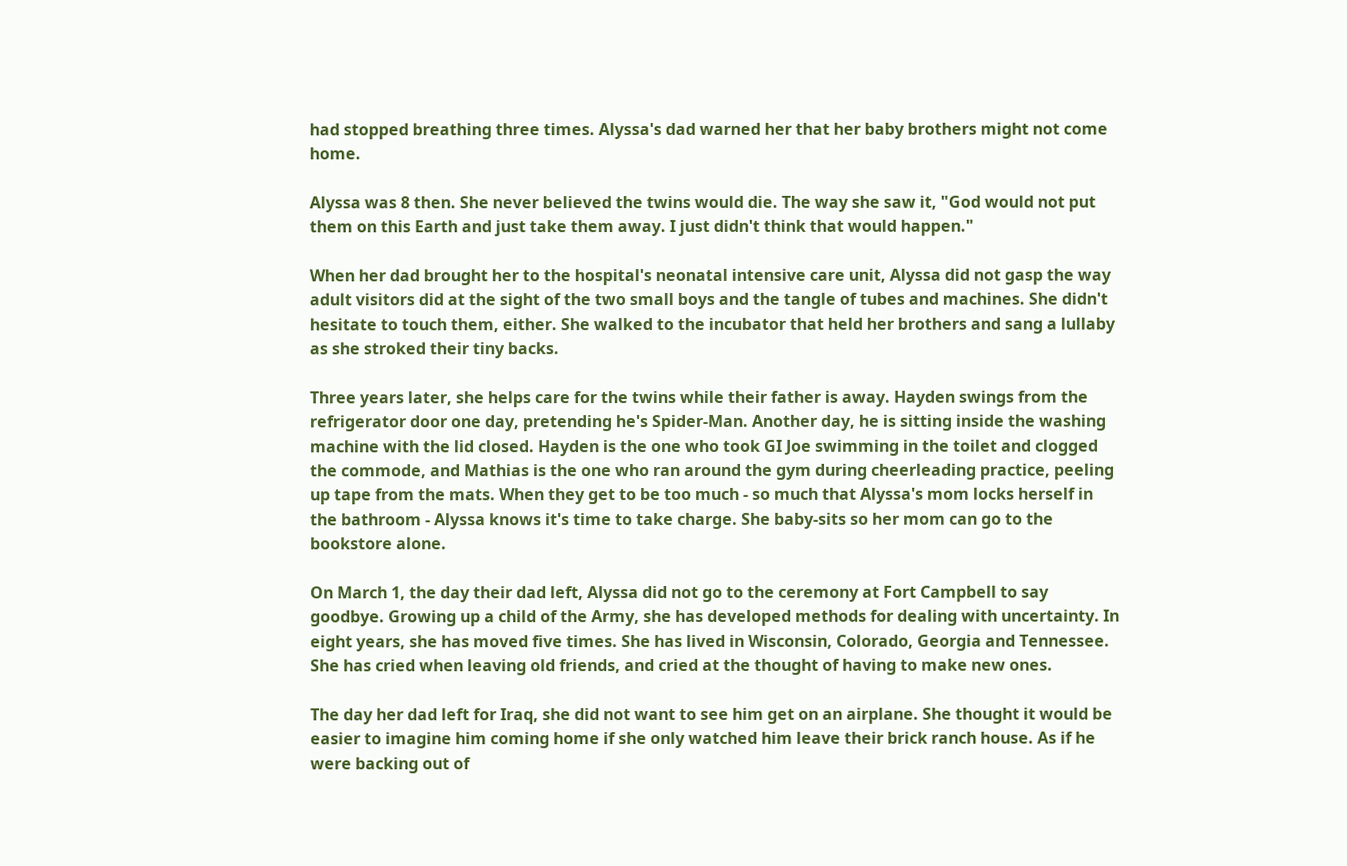had stopped breathing three times. Alyssa's dad warned her that her baby brothers might not come home.

Alyssa was 8 then. She never believed the twins would die. The way she saw it, "God would not put them on this Earth and just take them away. I just didn't think that would happen."

When her dad brought her to the hospital's neonatal intensive care unit, Alyssa did not gasp the way adult visitors did at the sight of the two small boys and the tangle of tubes and machines. She didn't hesitate to touch them, either. She walked to the incubator that held her brothers and sang a lullaby as she stroked their tiny backs.

Three years later, she helps care for the twins while their father is away. Hayden swings from the refrigerator door one day, pretending he's Spider-Man. Another day, he is sitting inside the washing machine with the lid closed. Hayden is the one who took GI Joe swimming in the toilet and clogged the commode, and Mathias is the one who ran around the gym during cheerleading practice, peeling up tape from the mats. When they get to be too much - so much that Alyssa's mom locks herself in the bathroom - Alyssa knows it's time to take charge. She baby-sits so her mom can go to the bookstore alone.

On March 1, the day their dad left, Alyssa did not go to the ceremony at Fort Campbell to say goodbye. Growing up a child of the Army, she has developed methods for dealing with uncertainty. In eight years, she has moved five times. She has lived in Wisconsin, Colorado, Georgia and Tennessee. She has cried when leaving old friends, and cried at the thought of having to make new ones.

The day her dad left for Iraq, she did not want to see him get on an airplane. She thought it would be easier to imagine him coming home if she only watched him leave their brick ranch house. As if he were backing out of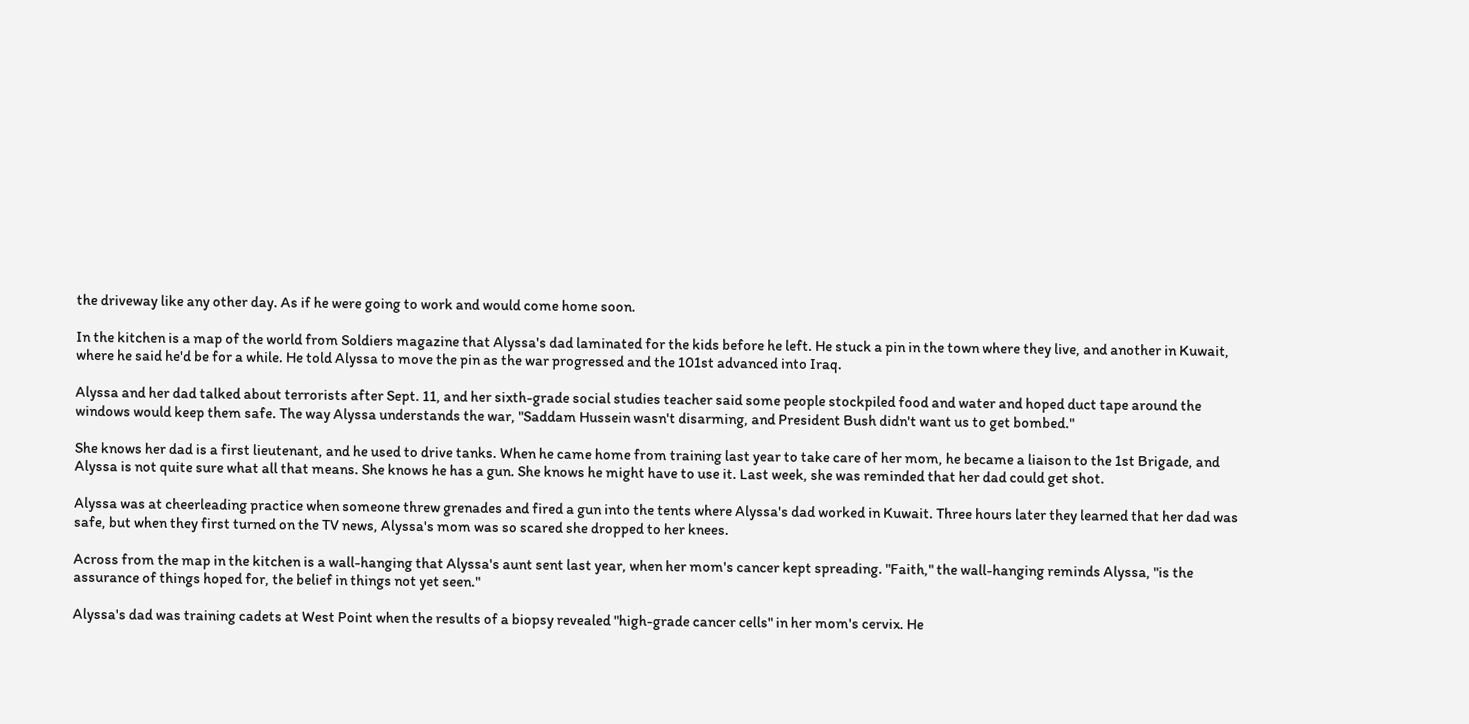the driveway like any other day. As if he were going to work and would come home soon.

In the kitchen is a map of the world from Soldiers magazine that Alyssa's dad laminated for the kids before he left. He stuck a pin in the town where they live, and another in Kuwait, where he said he'd be for a while. He told Alyssa to move the pin as the war progressed and the 101st advanced into Iraq.

Alyssa and her dad talked about terrorists after Sept. 11, and her sixth-grade social studies teacher said some people stockpiled food and water and hoped duct tape around the windows would keep them safe. The way Alyssa understands the war, "Saddam Hussein wasn't disarming, and President Bush didn't want us to get bombed."

She knows her dad is a first lieutenant, and he used to drive tanks. When he came home from training last year to take care of her mom, he became a liaison to the 1st Brigade, and Alyssa is not quite sure what all that means. She knows he has a gun. She knows he might have to use it. Last week, she was reminded that her dad could get shot.

Alyssa was at cheerleading practice when someone threw grenades and fired a gun into the tents where Alyssa's dad worked in Kuwait. Three hours later they learned that her dad was safe, but when they first turned on the TV news, Alyssa's mom was so scared she dropped to her knees.

Across from the map in the kitchen is a wall-hanging that Alyssa's aunt sent last year, when her mom's cancer kept spreading. "Faith," the wall-hanging reminds Alyssa, "is the assurance of things hoped for, the belief in things not yet seen."

Alyssa's dad was training cadets at West Point when the results of a biopsy revealed "high-grade cancer cells" in her mom's cervix. He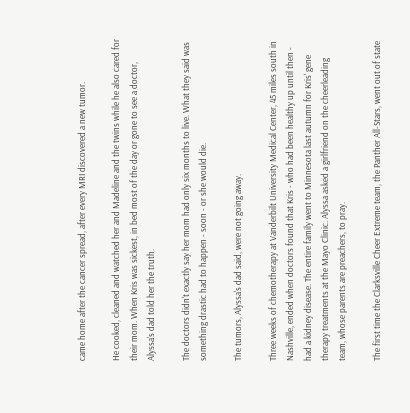came home after the cancer spread, after every MRI discovered a new tumor.

He cooked, cleaned and watched her and Madeline and the twins while he also cared for their mom. When Kris was sickest, in bed most of the day or gone to see a doctor, Alyssa's dad told her the truth.

The doctors didn't exactly say her mom had only six months to live. What they said was something drastic had to happen - soon - or she would die.

The tumors, Alyssa's dad said, were not going away.

Three weeks of chemotherapy at Vanderbilt University Medical Center, 45 miles south in Nashville, ended when doctors found that Kris - who had been healthy up until then - had a kidney disease. The entire family went to Minnesota last autumn for Kris' gene therapy treatments at the Mayo Clinic. Alyssa asked a girlfriend on the cheerleading team, whose parents are preachers, to pray.

The first time the Clarksville Cheer Extreme team, the Panther All-Stars, went out of state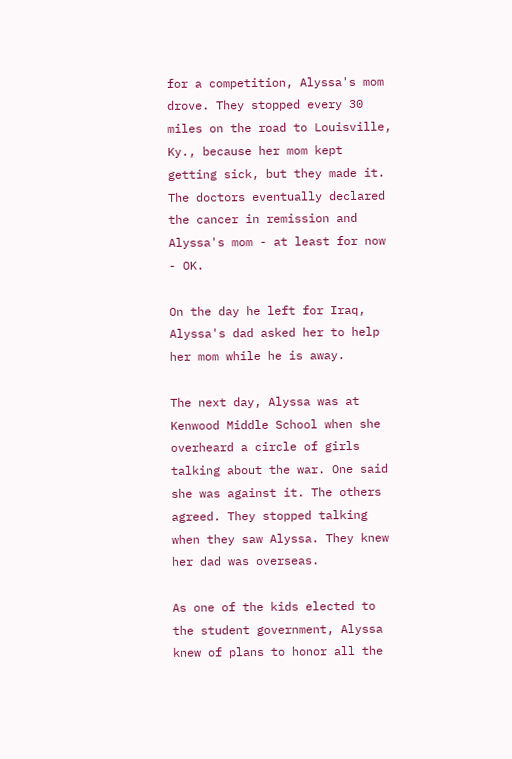for a competition, Alyssa's mom drove. They stopped every 30 miles on the road to Louisville, Ky., because her mom kept getting sick, but they made it. The doctors eventually declared the cancer in remission and Alyssa's mom - at least for now - OK.

On the day he left for Iraq, Alyssa's dad asked her to help her mom while he is away.

The next day, Alyssa was at Kenwood Middle School when she overheard a circle of girls talking about the war. One said she was against it. The others agreed. They stopped talking when they saw Alyssa. They knew her dad was overseas.

As one of the kids elected to the student government, Alyssa knew of plans to honor all the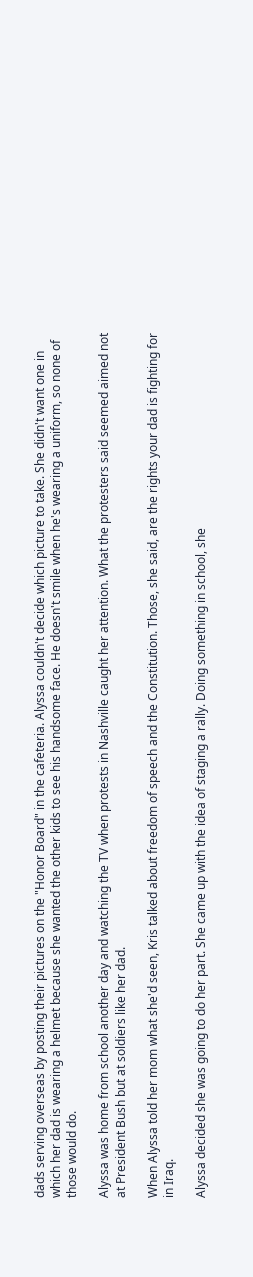dads serving overseas by posting their pictures on the "Honor Board" in the cafeteria. Alyssa couldn't decide which picture to take. She didn't want one in which her dad is wearing a helmet because she wanted the other kids to see his handsome face. He doesn't smile when he's wearing a uniform, so none of those would do.

Alyssa was home from school another day and watching the TV when protests in Nashville caught her attention. What the protesters said seemed aimed not at President Bush but at soldiers like her dad.

When Alyssa told her mom what she'd seen, Kris talked about freedom of speech and the Constitution. Those, she said, are the rights your dad is fighting for in Iraq.

Alyssa decided she was going to do her part. She came up with the idea of staging a rally. Doing something in school, she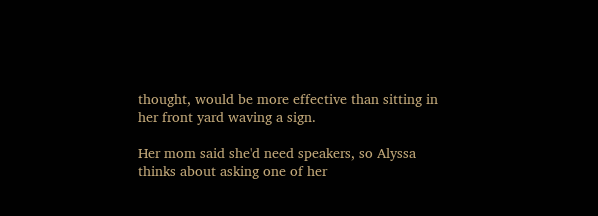thought, would be more effective than sitting in her front yard waving a sign.

Her mom said she'd need speakers, so Alyssa thinks about asking one of her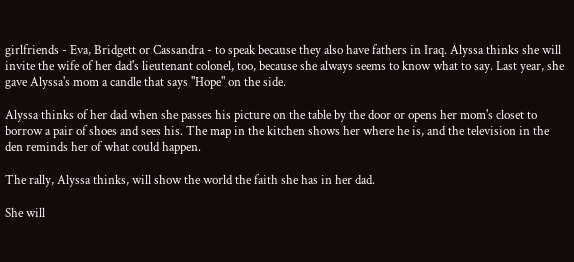girlfriends - Eva, Bridgett or Cassandra - to speak because they also have fathers in Iraq. Alyssa thinks she will invite the wife of her dad's lieutenant colonel, too, because she always seems to know what to say. Last year, she gave Alyssa's mom a candle that says "Hope" on the side.

Alyssa thinks of her dad when she passes his picture on the table by the door or opens her mom's closet to borrow a pair of shoes and sees his. The map in the kitchen shows her where he is, and the television in the den reminds her of what could happen.

The rally, Alyssa thinks, will show the world the faith she has in her dad.

She will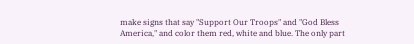make signs that say "Support Our Troops" and "God Bless America," and color them red, white and blue. The only part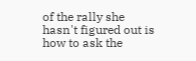of the rally she hasn't figured out is how to ask the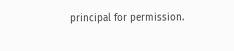principal for permission.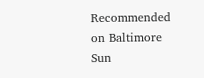Recommended on Baltimore Sun